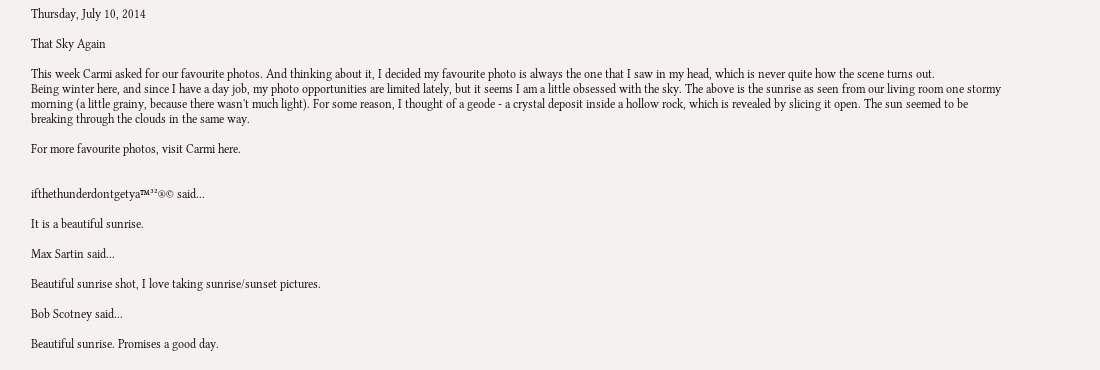Thursday, July 10, 2014

That Sky Again

This week Carmi asked for our favourite photos. And thinking about it, I decided my favourite photo is always the one that I saw in my head, which is never quite how the scene turns out.
Being winter here, and since I have a day job, my photo opportunities are limited lately, but it seems I am a little obsessed with the sky. The above is the sunrise as seen from our living room one stormy morning (a little grainy, because there wasn't much light). For some reason, I thought of a geode - a crystal deposit inside a hollow rock, which is revealed by slicing it open. The sun seemed to be breaking through the clouds in the same way.

For more favourite photos, visit Carmi here.


ifthethunderdontgetya™³²®© said...

It is a beautiful sunrise.

Max Sartin said...

Beautiful sunrise shot, I love taking sunrise/sunset pictures.

Bob Scotney said...

Beautiful sunrise. Promises a good day.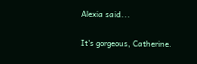Alexia said...

It's gorgeous, Catherine.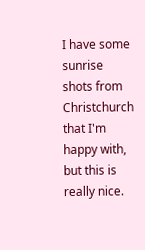I have some sunrise shots from Christchurch that I'm happy with, but this is really nice.